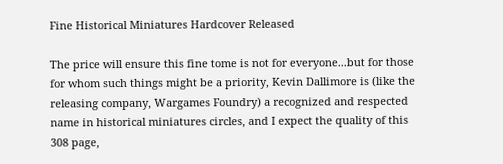Fine Historical Miniatures Hardcover Released

The price will ensure this fine tome is not for everyone...but for those for whom such things might be a priority, Kevin Dallimore is (like the releasing company, Wargames Foundry) a recognized and respected name in historical miniatures circles, and I expect the quality of this 308 page,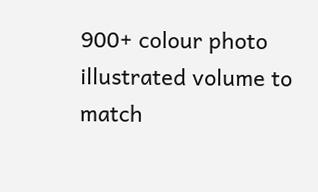900+ colour photo illustrated volume to match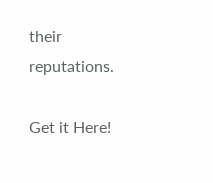their reputations.

Get it Here!